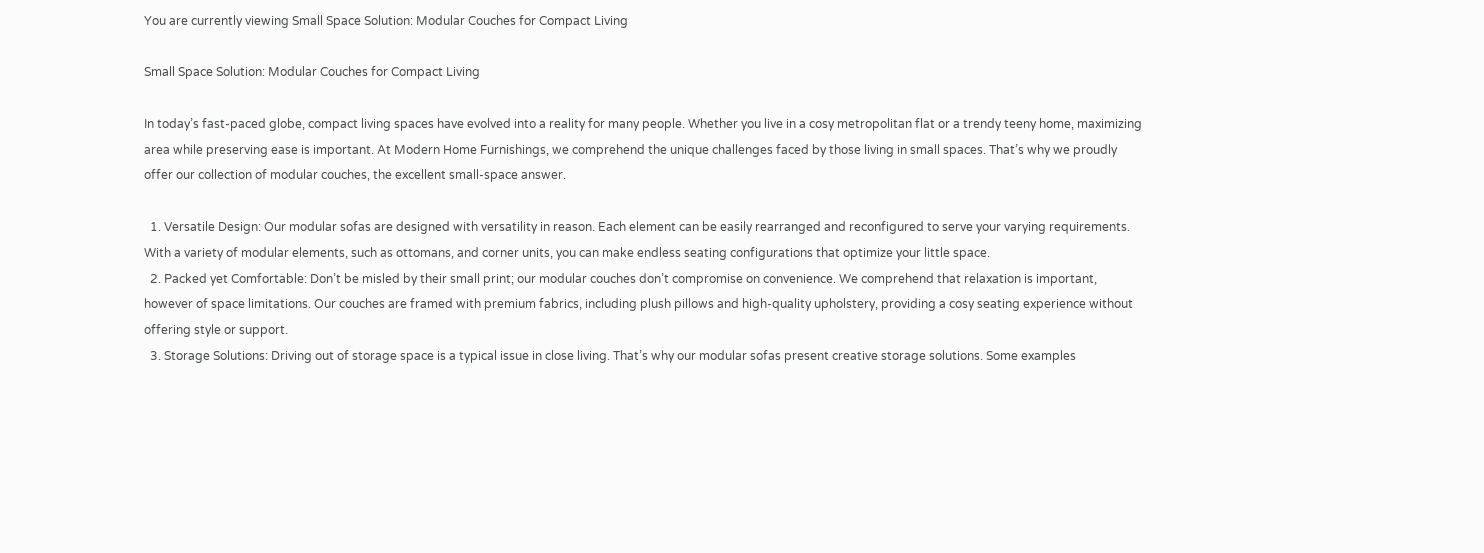You are currently viewing Small Space Solution: Modular Couches for Compact Living

Small Space Solution: Modular Couches for Compact Living

In today’s fast-paced globe, compact living spaces have evolved into a reality for many people. Whether you live in a cosy metropolitan flat or a trendy teeny home, maximizing area while preserving ease is important. At Modern Home Furnishings, we comprehend the unique challenges faced by those living in small spaces. That’s why we proudly offer our collection of modular couches, the excellent small-space answer.

  1. Versatile Design: Our modular sofas are designed with versatility in reason. Each element can be easily rearranged and reconfigured to serve your varying requirements. With a variety of modular elements, such as ottomans, and corner units, you can make endless seating configurations that optimize your little space.
  2. Packed yet Comfortable: Don’t be misled by their small print; our modular couches don’t compromise on convenience. We comprehend that relaxation is important, however of space limitations. Our couches are framed with premium fabrics, including plush pillows and high-quality upholstery, providing a cosy seating experience without offering style or support.
  3. Storage Solutions: Driving out of storage space is a typical issue in close living. That’s why our modular sofas present creative storage solutions. Some examples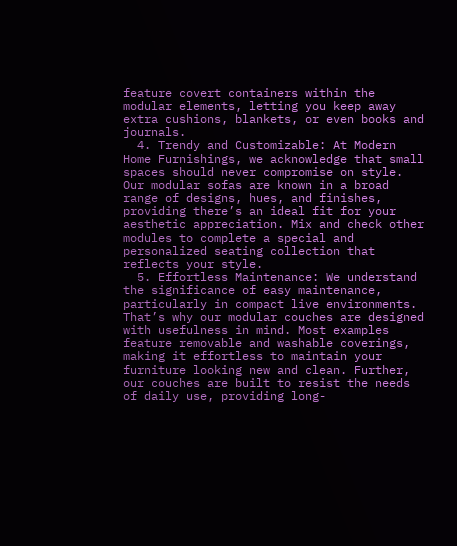feature covert containers within the modular elements, letting you keep away extra cushions, blankets, or even books and journals.
  4. Trendy and Customizable: At Modern Home Furnishings, we acknowledge that small spaces should never compromise on style. Our modular sofas are known in a broad range of designs, hues, and finishes, providing there’s an ideal fit for your aesthetic appreciation. Mix and check other modules to complete a special and personalized seating collection that reflects your style.
  5. Effortless Maintenance: We understand the significance of easy maintenance, particularly in compact live environments. That’s why our modular couches are designed with usefulness in mind. Most examples feature removable and washable coverings, making it effortless to maintain your furniture looking new and clean. Further, our couches are built to resist the needs of daily use, providing long-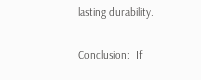lasting durability.

Conclusion:  If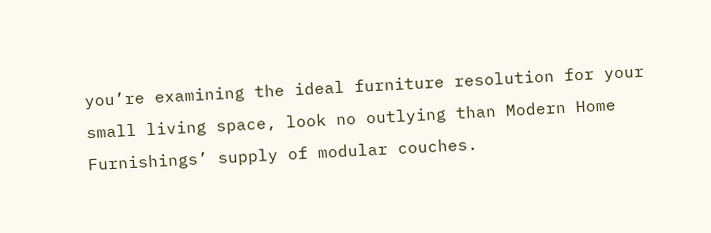you’re examining the ideal furniture resolution for your small living space, look no outlying than Modern Home Furnishings’ supply of modular couches.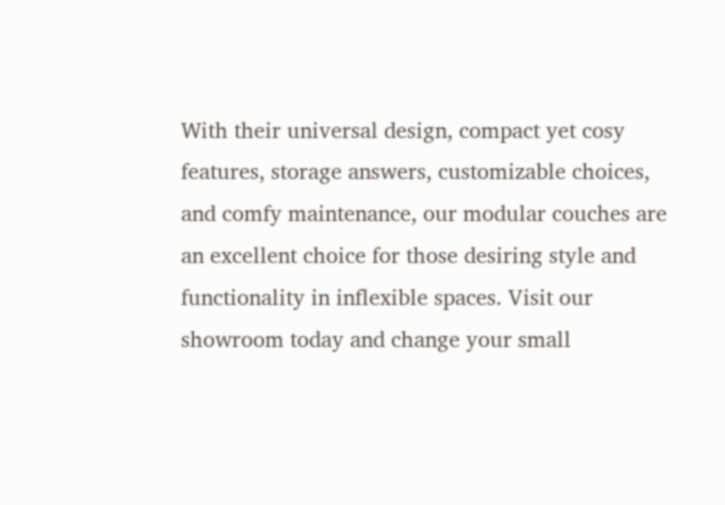With their universal design, compact yet cosy features, storage answers, customizable choices, and comfy maintenance, our modular couches are an excellent choice for those desiring style and functionality in inflexible spaces. Visit our showroom today and change your small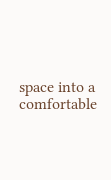space into a comfortable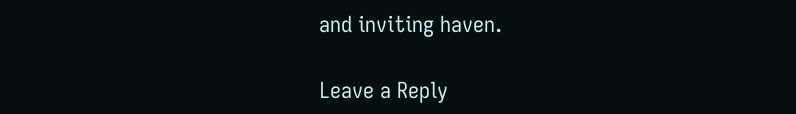and inviting haven.

Leave a Reply